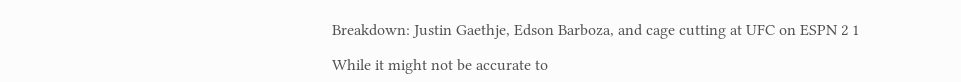Breakdown: Justin Gaethje, Edson Barboza, and cage cutting at UFC on ESPN 2 1

While it might not be accurate to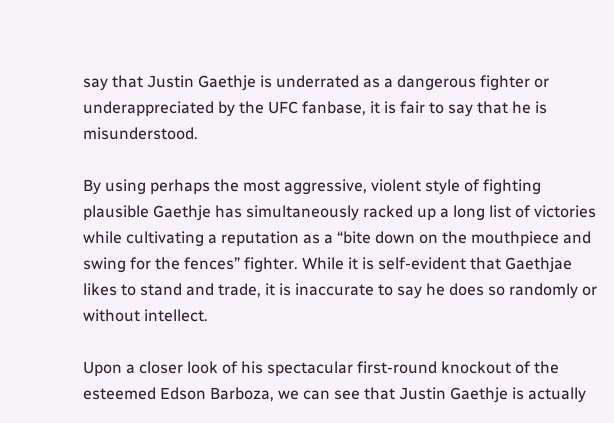say that Justin Gaethje is underrated as a dangerous fighter or underappreciated by the UFC fanbase, it is fair to say that he is misunderstood.

By using perhaps the most aggressive, violent style of fighting plausible Gaethje has simultaneously racked up a long list of victories while cultivating a reputation as a “bite down on the mouthpiece and swing for the fences” fighter. While it is self-evident that Gaethjae likes to stand and trade, it is inaccurate to say he does so randomly or without intellect.

Upon a closer look of his spectacular first-round knockout of the esteemed Edson Barboza, we can see that Justin Gaethje is actually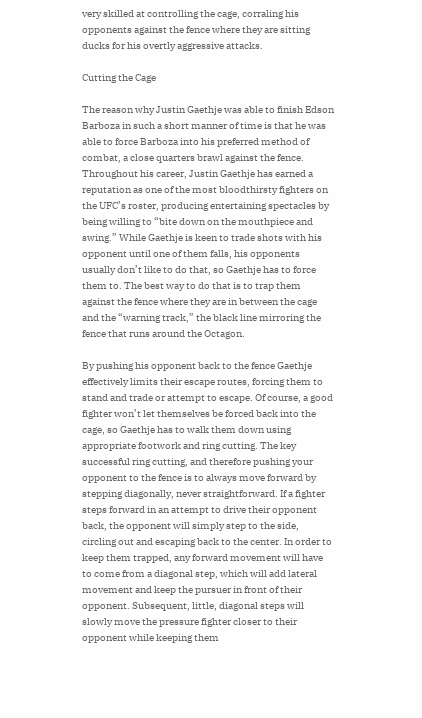very skilled at controlling the cage, corraling his opponents against the fence where they are sitting ducks for his overtly aggressive attacks.

Cutting the Cage

The reason why Justin Gaethje was able to finish Edson Barboza in such a short manner of time is that he was able to force Barboza into his preferred method of combat, a close quarters brawl against the fence. Throughout his career, Justin Gaethje has earned a reputation as one of the most bloodthirsty fighters on the UFC’s roster, producing entertaining spectacles by being willing to “bite down on the mouthpiece and swing.” While Gaethje is keen to trade shots with his opponent until one of them falls, his opponents usually don’t like to do that, so Gaethje has to force them to. The best way to do that is to trap them against the fence where they are in between the cage and the “warning track,” the black line mirroring the fence that runs around the Octagon.

By pushing his opponent back to the fence Gaethje effectively limits their escape routes, forcing them to stand and trade or attempt to escape. Of course, a good fighter won’t let themselves be forced back into the cage, so Gaethje has to walk them down using appropriate footwork and ring cutting. The key successful ring cutting, and therefore pushing your opponent to the fence is to always move forward by stepping diagonally, never straightforward. If a fighter steps forward in an attempt to drive their opponent back, the opponent will simply step to the side, circling out and escaping back to the center. In order to keep them trapped, any forward movement will have to come from a diagonal step, which will add lateral movement and keep the pursuer in front of their opponent. Subsequent, little, diagonal steps will slowly move the pressure fighter closer to their opponent while keeping them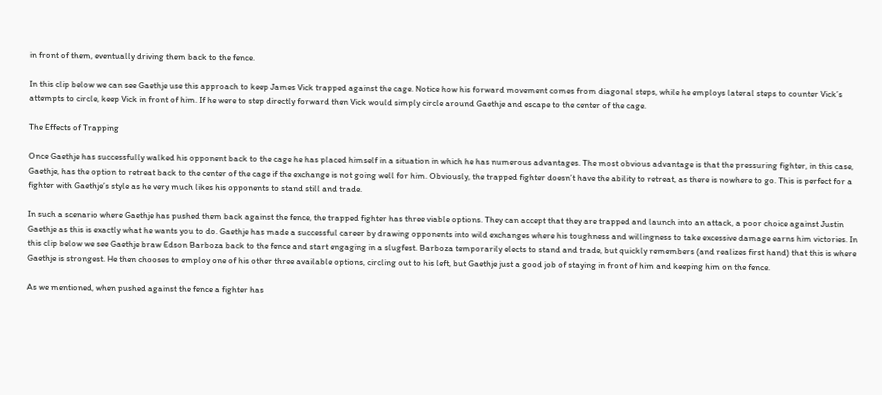in front of them, eventually driving them back to the fence.

In this clip below we can see Gaethje use this approach to keep James Vick trapped against the cage. Notice how his forward movement comes from diagonal steps, while he employs lateral steps to counter Vick’s attempts to circle, keep Vick in front of him. If he were to step directly forward then Vick would simply circle around Gaethje and escape to the center of the cage.

The Effects of Trapping

Once Gaethje has successfully walked his opponent back to the cage he has placed himself in a situation in which he has numerous advantages. The most obvious advantage is that the pressuring fighter, in this case, Gaethje, has the option to retreat back to the center of the cage if the exchange is not going well for him. Obviously, the trapped fighter doesn’t have the ability to retreat, as there is nowhere to go. This is perfect for a fighter with Gaethje’s style as he very much likes his opponents to stand still and trade.

In such a scenario where Gaethje has pushed them back against the fence, the trapped fighter has three viable options. They can accept that they are trapped and launch into an attack, a poor choice against Justin Gaethje as this is exactly what he wants you to do. Gaethje has made a successful career by drawing opponents into wild exchanges where his toughness and willingness to take excessive damage earns him victories. In this clip below we see Gaethje braw Edson Barboza back to the fence and start engaging in a slugfest. Barboza temporarily elects to stand and trade, but quickly remembers (and realizes first hand) that this is where Gaethje is strongest. He then chooses to employ one of his other three available options, circling out to his left, but Gaethje just a good job of staying in front of him and keeping him on the fence.

As we mentioned, when pushed against the fence a fighter has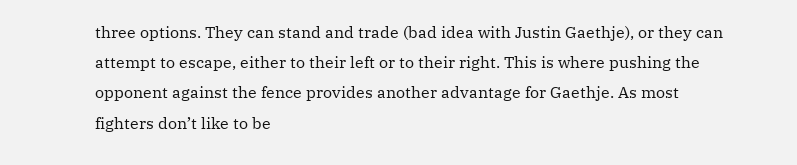three options. They can stand and trade (bad idea with Justin Gaethje), or they can attempt to escape, either to their left or to their right. This is where pushing the opponent against the fence provides another advantage for Gaethje. As most fighters don’t like to be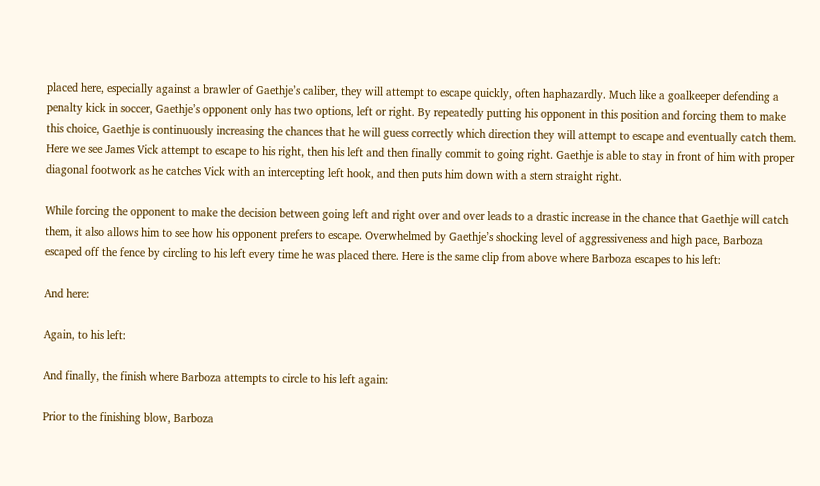placed here, especially against a brawler of Gaethje’s caliber, they will attempt to escape quickly, often haphazardly. Much like a goalkeeper defending a penalty kick in soccer, Gaethje’s opponent only has two options, left or right. By repeatedly putting his opponent in this position and forcing them to make this choice, Gaethje is continuously increasing the chances that he will guess correctly which direction they will attempt to escape and eventually catch them. Here we see James Vick attempt to escape to his right, then his left and then finally commit to going right. Gaethje is able to stay in front of him with proper diagonal footwork as he catches Vick with an intercepting left hook, and then puts him down with a stern straight right.

While forcing the opponent to make the decision between going left and right over and over leads to a drastic increase in the chance that Gaethje will catch them, it also allows him to see how his opponent prefers to escape. Overwhelmed by Gaethje’s shocking level of aggressiveness and high pace, Barboza escaped off the fence by circling to his left every time he was placed there. Here is the same clip from above where Barboza escapes to his left:

And here:

Again, to his left:

And finally, the finish where Barboza attempts to circle to his left again:

Prior to the finishing blow, Barboza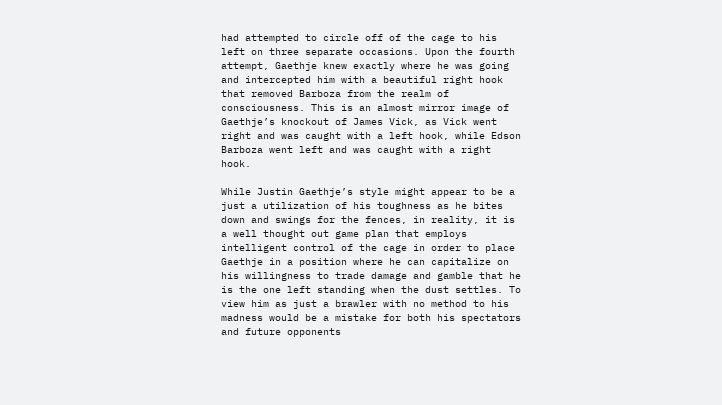had attempted to circle off of the cage to his left on three separate occasions. Upon the fourth attempt, Gaethje knew exactly where he was going and intercepted him with a beautiful right hook that removed Barboza from the realm of consciousness. This is an almost mirror image of Gaethje’s knockout of James Vick, as Vick went right and was caught with a left hook, while Edson Barboza went left and was caught with a right hook.

While Justin Gaethje’s style might appear to be a just a utilization of his toughness as he bites down and swings for the fences, in reality, it is a well thought out game plan that employs intelligent control of the cage in order to place Gaethje in a position where he can capitalize on his willingness to trade damage and gamble that he is the one left standing when the dust settles. To view him as just a brawler with no method to his madness would be a mistake for both his spectators and future opponents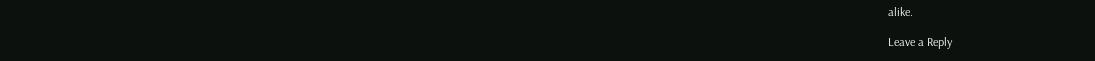alike.

Leave a Reply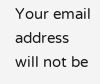Your email address will not be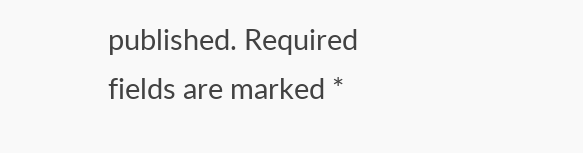published. Required fields are marked *